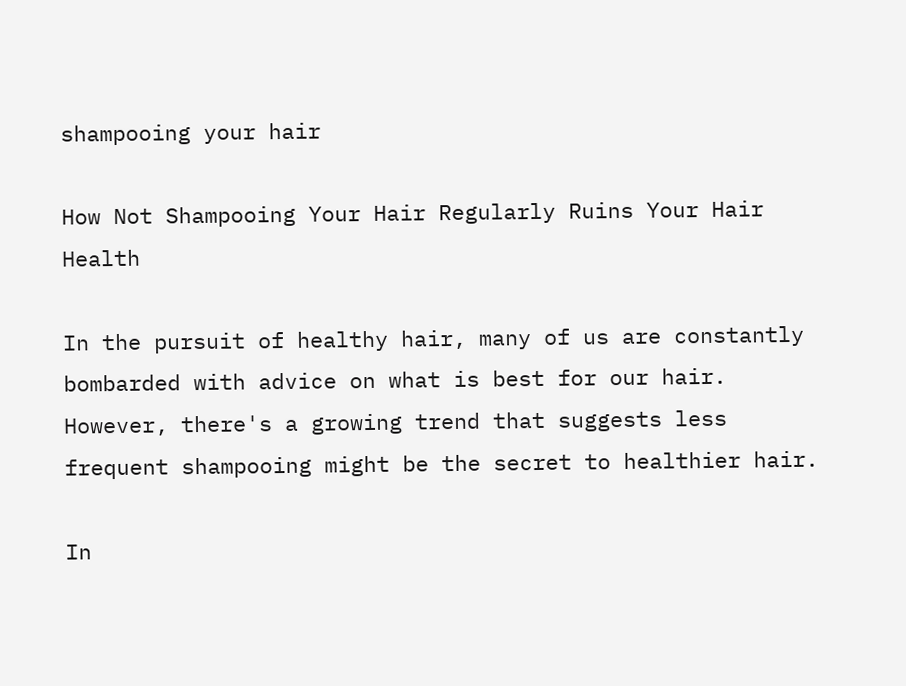shampooing your hair

How Not Shampooing Your Hair Regularly Ruins Your Hair Health

In the pursuit of healthy hair, many of us are constantly bombarded with advice on what is best for our hair. However, there's a growing trend that suggests less frequent shampooing might be the secret to healthier hair.

In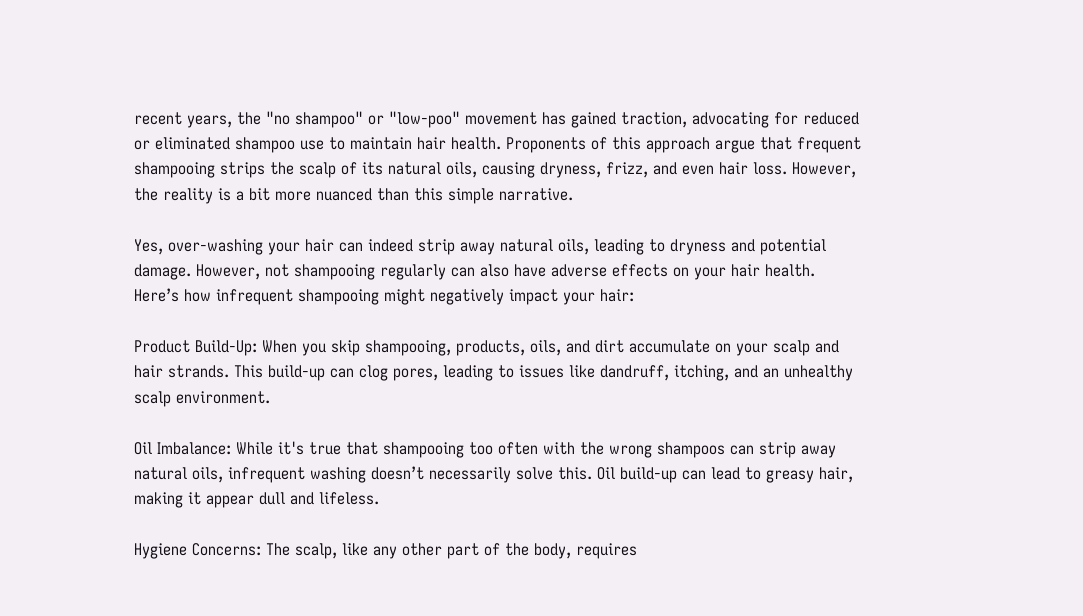recent years, the "no shampoo" or "low-poo" movement has gained traction, advocating for reduced or eliminated shampoo use to maintain hair health. Proponents of this approach argue that frequent shampooing strips the scalp of its natural oils, causing dryness, frizz, and even hair loss. However, the reality is a bit more nuanced than this simple narrative.

Yes, over-washing your hair can indeed strip away natural oils, leading to dryness and potential damage. However, not shampooing regularly can also have adverse effects on your hair health. Here’s how infrequent shampooing might negatively impact your hair:

Product Build-Up: When you skip shampooing, products, oils, and dirt accumulate on your scalp and hair strands. This build-up can clog pores, leading to issues like dandruff, itching, and an unhealthy scalp environment.

Oil Imbalance: While it's true that shampooing too often with the wrong shampoos can strip away natural oils, infrequent washing doesn’t necessarily solve this. Oil build-up can lead to greasy hair, making it appear dull and lifeless.

Hygiene Concerns: The scalp, like any other part of the body, requires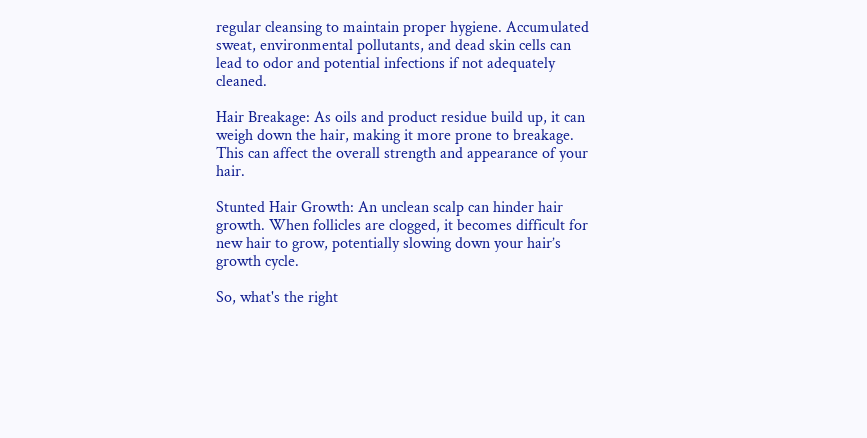regular cleansing to maintain proper hygiene. Accumulated sweat, environmental pollutants, and dead skin cells can lead to odor and potential infections if not adequately cleaned.

Hair Breakage: As oils and product residue build up, it can weigh down the hair, making it more prone to breakage. This can affect the overall strength and appearance of your hair.

Stunted Hair Growth: An unclean scalp can hinder hair growth. When follicles are clogged, it becomes difficult for new hair to grow, potentially slowing down your hair’s growth cycle.

So, what's the right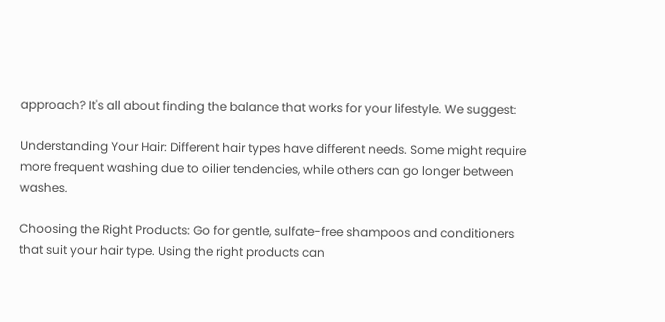approach? It's all about finding the balance that works for your lifestyle. We suggest:

Understanding Your Hair: Different hair types have different needs. Some might require more frequent washing due to oilier tendencies, while others can go longer between washes.

Choosing the Right Products: Go for gentle, sulfate-free shampoos and conditioners that suit your hair type. Using the right products can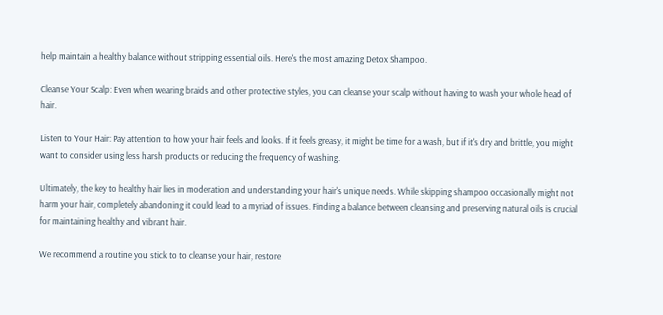help maintain a healthy balance without stripping essential oils. Here's the most amazing Detox Shampoo.

Cleanse Your Scalp: Even when wearing braids and other protective styles, you can cleanse your scalp without having to wash your whole head of hair.

Listen to Your Hair: Pay attention to how your hair feels and looks. If it feels greasy, it might be time for a wash, but if it's dry and brittle, you might want to consider using less harsh products or reducing the frequency of washing.

Ultimately, the key to healthy hair lies in moderation and understanding your hair's unique needs. While skipping shampoo occasionally might not harm your hair, completely abandoning it could lead to a myriad of issues. Finding a balance between cleansing and preserving natural oils is crucial for maintaining healthy and vibrant hair.

We recommend a routine you stick to to cleanse your hair, restore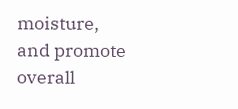moisture, and promote overall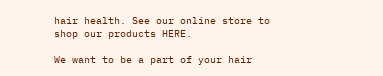hair health. See our online store to shop our products HERE.

We want to be a part of your hair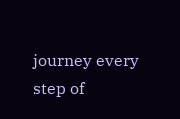journey every step of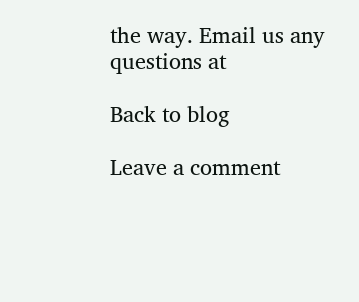the way. Email us any questions at

Back to blog

Leave a comment